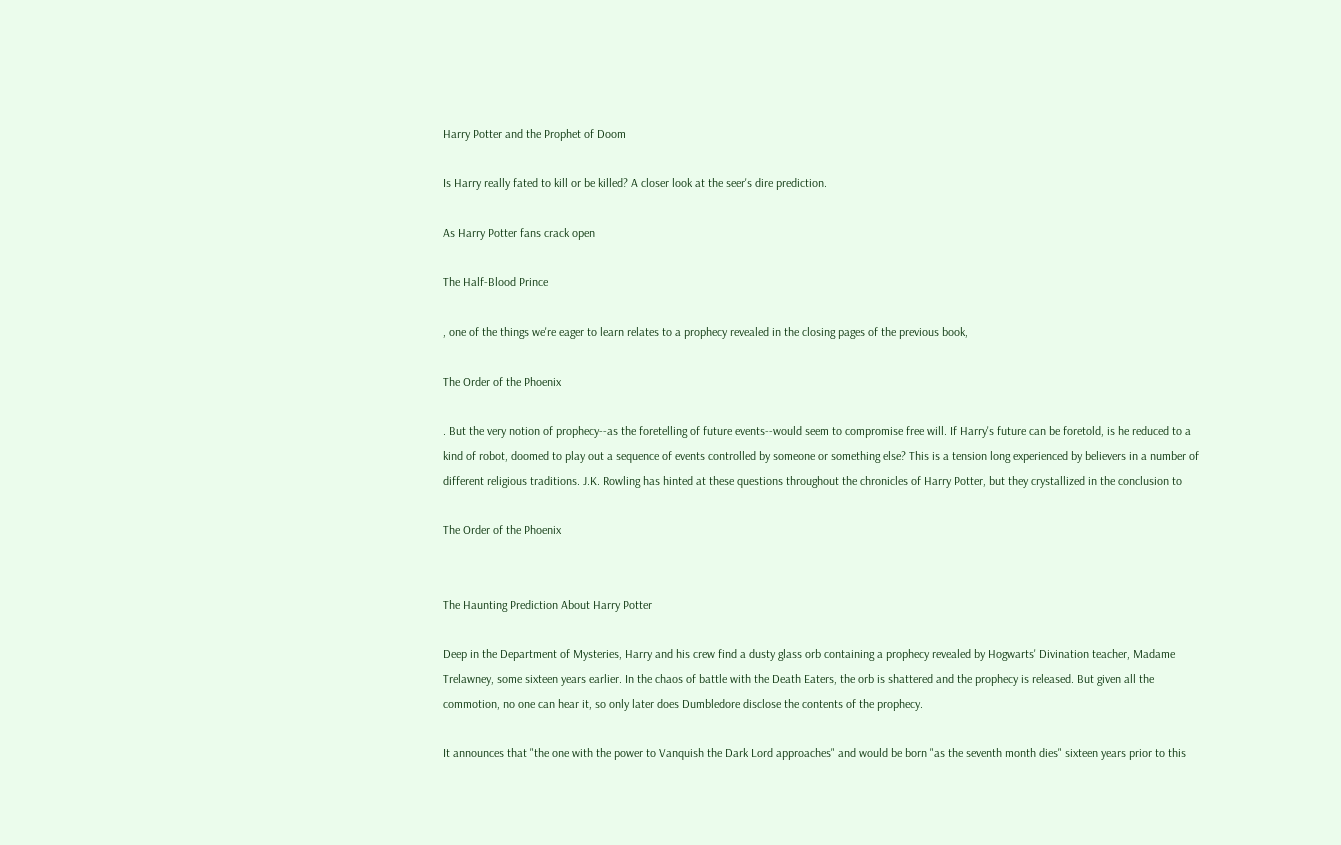Harry Potter and the Prophet of Doom

Is Harry really fated to kill or be killed? A closer look at the seer's dire prediction.

As Harry Potter fans crack open

The Half-Blood Prince

, one of the things we're eager to learn relates to a prophecy revealed in the closing pages of the previous book,

The Order of the Phoenix

. But the very notion of prophecy--as the foretelling of future events--would seem to compromise free will. If Harry's future can be foretold, is he reduced to a kind of robot, doomed to play out a sequence of events controlled by someone or something else? This is a tension long experienced by believers in a number of different religious traditions. J.K. Rowling has hinted at these questions throughout the chronicles of Harry Potter, but they crystallized in the conclusion to

The Order of the Phoenix


The Haunting Prediction About Harry Potter

Deep in the Department of Mysteries, Harry and his crew find a dusty glass orb containing a prophecy revealed by Hogwarts' Divination teacher, Madame Trelawney, some sixteen years earlier. In the chaos of battle with the Death Eaters, the orb is shattered and the prophecy is released. But given all the commotion, no one can hear it, so only later does Dumbledore disclose the contents of the prophecy.

It announces that "the one with the power to Vanquish the Dark Lord approaches" and would be born "as the seventh month dies" sixteen years prior to this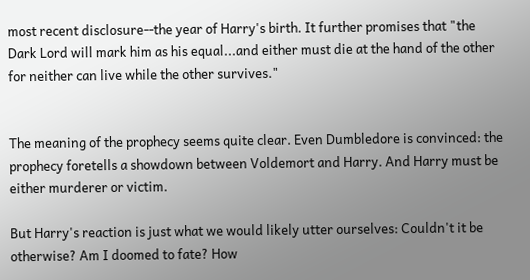most recent disclosure--the year of Harry's birth. It further promises that "the Dark Lord will mark him as his equal...and either must die at the hand of the other for neither can live while the other survives."


The meaning of the prophecy seems quite clear. Even Dumbledore is convinced: the prophecy foretells a showdown between Voldemort and Harry. And Harry must be either murderer or victim.

But Harry's reaction is just what we would likely utter ourselves: Couldn't it be otherwise? Am I doomed to fate? How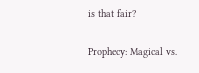is that fair?

Prophecy: Magical vs.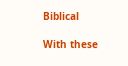Biblical

With these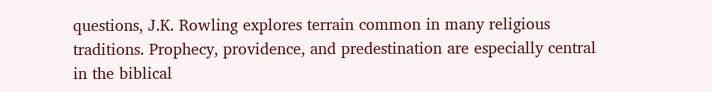questions, J.K. Rowling explores terrain common in many religious traditions. Prophecy, providence, and predestination are especially central in the biblical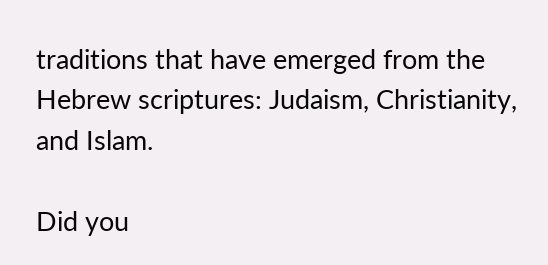traditions that have emerged from the Hebrew scriptures: Judaism, Christianity, and Islam.

Did you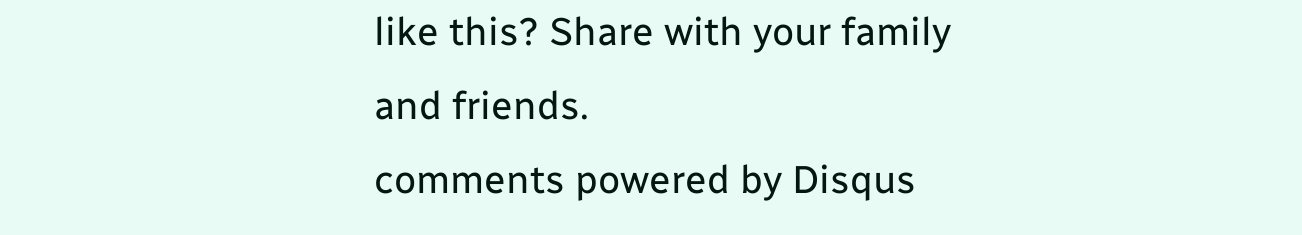like this? Share with your family and friends.
comments powered by Disqus